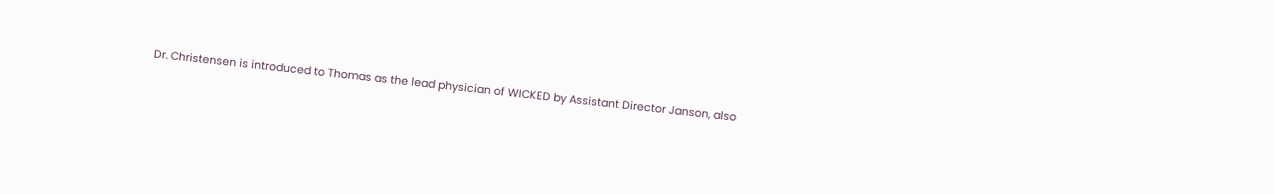Dr. Christensen is introduced to Thomas as the lead physician of WICKED by Assistant Director Janson, also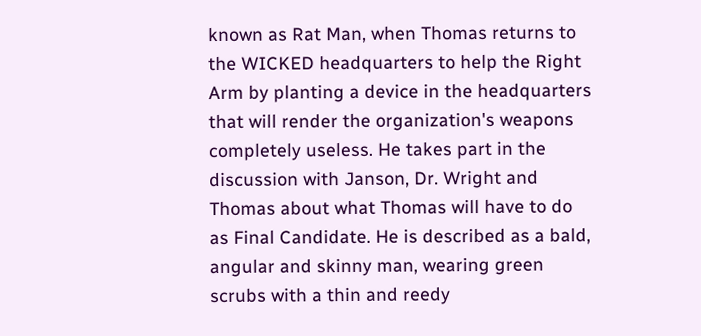known as Rat Man, when Thomas returns to the WICKED headquarters to help the Right Arm by planting a device in the headquarters that will render the organization's weapons completely useless. He takes part in the discussion with Janson, Dr. Wright and Thomas about what Thomas will have to do as Final Candidate. He is described as a bald, angular and skinny man, wearing green scrubs with a thin and reedy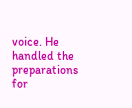voice. He handled the preparations for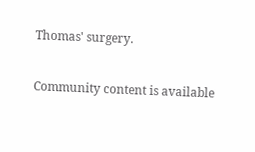Thomas' surgery.

Community content is available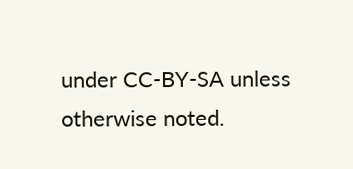under CC-BY-SA unless otherwise noted.